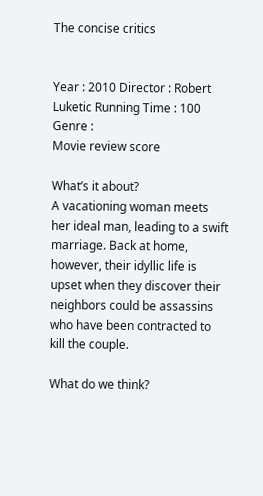The concise critics


Year : 2010 Director : Robert Luketic Running Time : 100 Genre :
Movie review score

What’s it about?
A vacationing woman meets her ideal man, leading to a swift marriage. Back at home, however, their idyllic life is upset when they discover their neighbors could be assassins who have been contracted to kill the couple.

What do we think?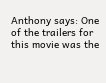Anthony says: One of the trailers for this movie was the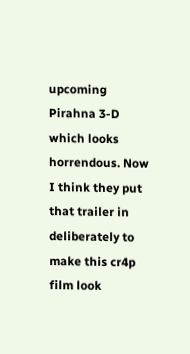upcoming Pirahna 3-D which looks horrendous. Now I think they put that trailer in deliberately to make this cr4p film look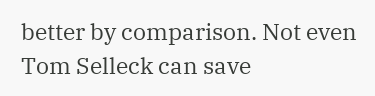better by comparison. Not even Tom Selleck can save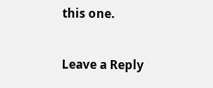this one.

Leave a Reply